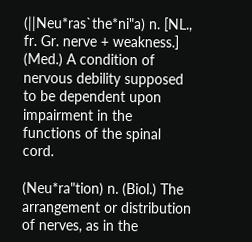(||Neu*ras`the*ni"a) n. [NL., fr. Gr. nerve + weakness.] (Med.) A condition of nervous debility supposed to be dependent upon impairment in the functions of the spinal cord.

(Neu*ra"tion) n. (Biol.) The arrangement or distribution of nerves, as in the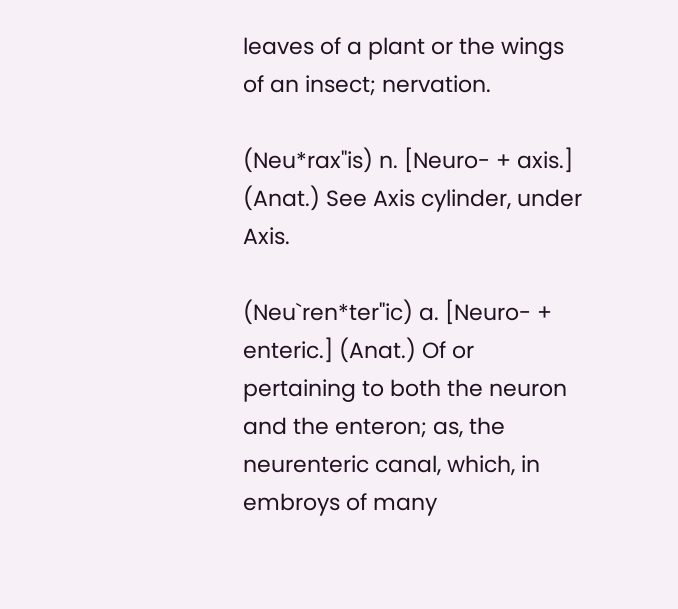leaves of a plant or the wings of an insect; nervation.

(Neu*rax"is) n. [Neuro- + axis.] (Anat.) See Axis cylinder, under Axis.

(Neu`ren*ter"ic) a. [Neuro- + enteric.] (Anat.) Of or pertaining to both the neuron and the enteron; as, the neurenteric canal, which, in embroys of many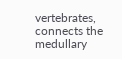vertebrates, connects the medullary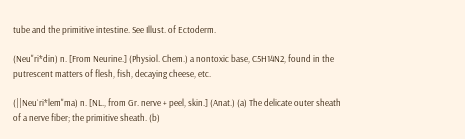tube and the primitive intestine. See Illust. of Ectoderm.

(Neu"ri*din) n. [From Neurine.] (Physiol. Chem.) a nontoxic base, C5H14N2, found in the putrescent matters of flesh, fish, decaying cheese, etc.

(||Neu`ri*lem"ma) n. [NL., from Gr. nerve + peel, skin.] (Anat.) (a) The delicate outer sheath of a nerve fiber; the primitive sheath. (b)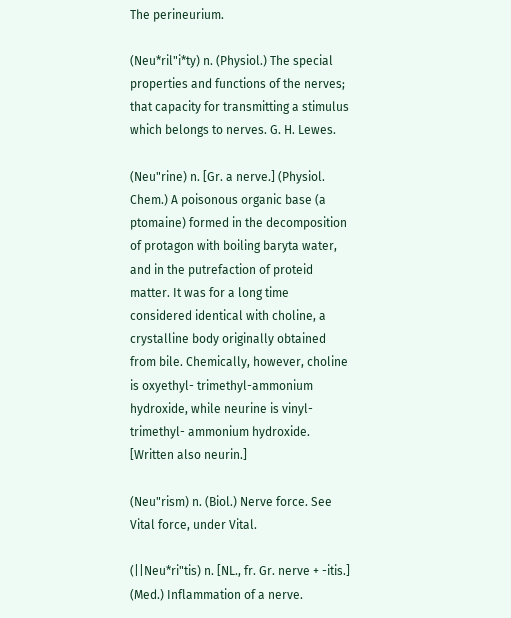The perineurium.

(Neu*ril"i*ty) n. (Physiol.) The special properties and functions of the nerves; that capacity for transmitting a stimulus which belongs to nerves. G. H. Lewes.

(Neu"rine) n. [Gr. a nerve.] (Physiol. Chem.) A poisonous organic base (a ptomaine) formed in the decomposition of protagon with boiling baryta water, and in the putrefaction of proteid matter. It was for a long time considered identical with choline, a crystalline body originally obtained from bile. Chemically, however, choline is oxyethyl- trimethyl-ammonium hydroxide, while neurine is vinyl-trimethyl- ammonium hydroxide. [Written also neurin.]

(Neu"rism) n. (Biol.) Nerve force. See Vital force, under Vital.

(||Neu*ri"tis) n. [NL., fr. Gr. nerve + -itis.] (Med.) Inflammation of a nerve.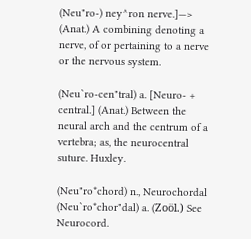(Neu"ro-) ney^ron nerve.]—> (Anat.) A combining denoting a nerve, of or pertaining to a nerve or the nervous system.

(Neu`ro-cen"tral) a. [Neuro- + central.] (Anat.) Between the neural arch and the centrum of a vertebra; as, the neurocentral suture. Huxley.

(Neu"ro*chord) n., Neurochordal
(Neu`ro*chor"dal) a. (Zoöl.) See Neurocord.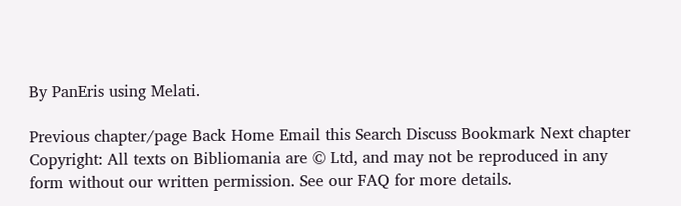By PanEris using Melati.

Previous chapter/page Back Home Email this Search Discuss Bookmark Next chapter
Copyright: All texts on Bibliomania are © Ltd, and may not be reproduced in any form without our written permission. See our FAQ for more details.